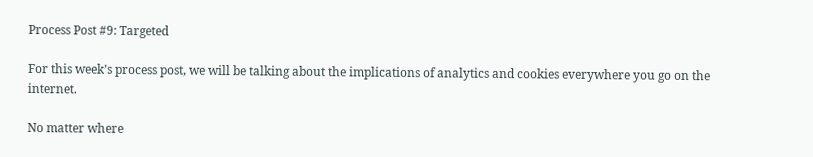Process Post #9: Targeted

For this week’s process post, we will be talking about the implications of analytics and cookies everywhere you go on the internet.

No matter where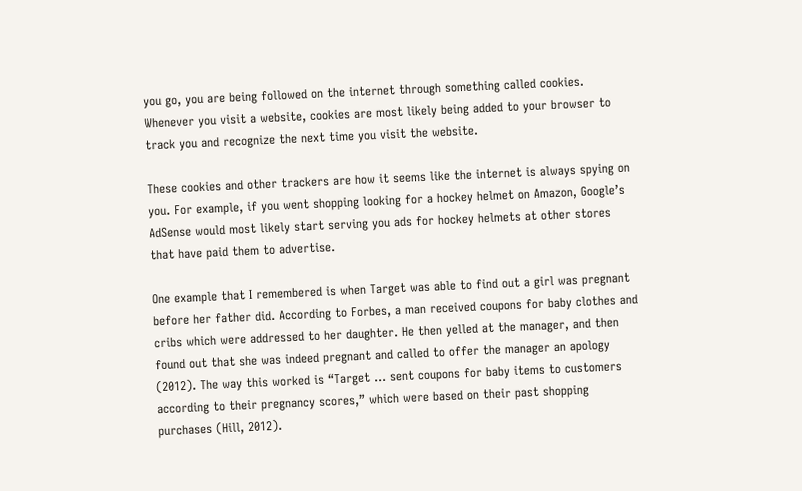you go, you are being followed on the internet through something called cookies. Whenever you visit a website, cookies are most likely being added to your browser to track you and recognize the next time you visit the website.

These cookies and other trackers are how it seems like the internet is always spying on you. For example, if you went shopping looking for a hockey helmet on Amazon, Google’s AdSense would most likely start serving you ads for hockey helmets at other stores that have paid them to advertise.

One example that I remembered is when Target was able to find out a girl was pregnant before her father did. According to Forbes, a man received coupons for baby clothes and cribs which were addressed to her daughter. He then yelled at the manager, and then found out that she was indeed pregnant and called to offer the manager an apology (2012). The way this worked is “Target … sent coupons for baby items to customers according to their pregnancy scores,” which were based on their past shopping purchases (Hill, 2012).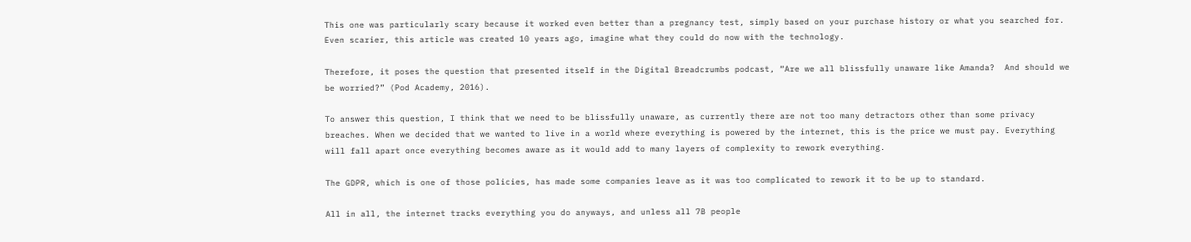This one was particularly scary because it worked even better than a pregnancy test, simply based on your purchase history or what you searched for. Even scarier, this article was created 10 years ago, imagine what they could do now with the technology.

Therefore, it poses the question that presented itself in the Digital Breadcrumbs podcast, “Are we all blissfully unaware like Amanda?  And should we be worried?” (Pod Academy, 2016).

To answer this question, I think that we need to be blissfully unaware, as currently there are not too many detractors other than some privacy breaches. When we decided that we wanted to live in a world where everything is powered by the internet, this is the price we must pay. Everything will fall apart once everything becomes aware as it would add to many layers of complexity to rework everything.

The GDPR, which is one of those policies, has made some companies leave as it was too complicated to rework it to be up to standard.

All in all, the internet tracks everything you do anyways, and unless all 7B people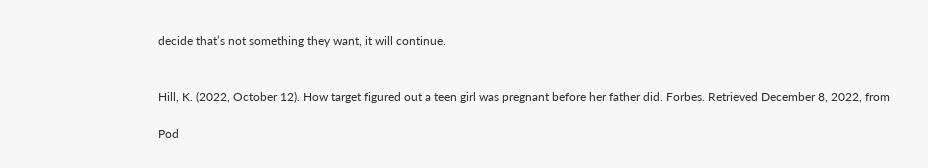decide that’s not something they want, it will continue.


Hill, K. (2022, October 12). How target figured out a teen girl was pregnant before her father did. Forbes. Retrieved December 8, 2022, from

Pod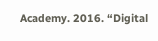Academy. 2016. “Digital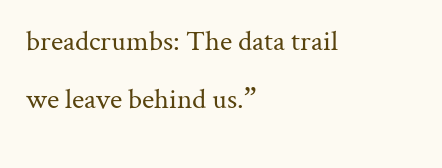breadcrumbs: The data trail we leave behind us.”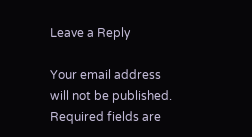Leave a Reply

Your email address will not be published. Required fields are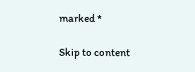marked *

Skip to content